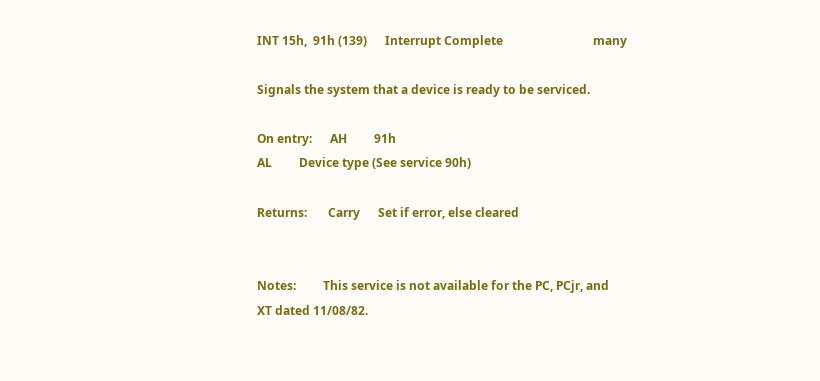INT 15h,  91h (139)      Interrupt Complete                              many

Signals the system that a device is ready to be serviced.

On entry:      AH         91h
AL         Device type (See service 90h)

Returns:       Carry      Set if error, else cleared


Notes:         This service is not available for the PC, PCjr, and
XT dated 11/08/82.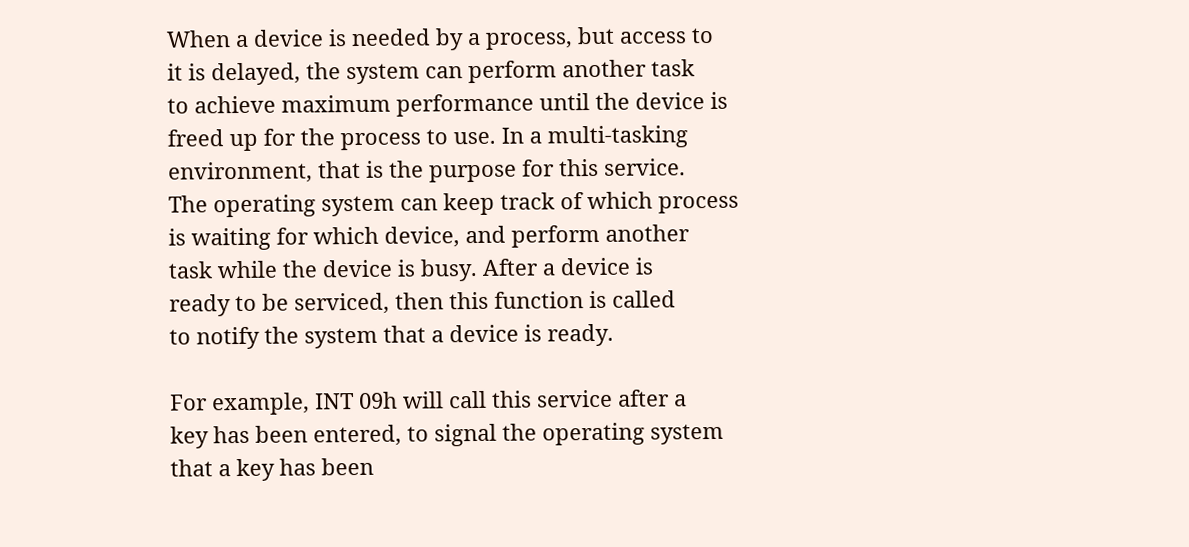When a device is needed by a process, but access to
it is delayed, the system can perform another task
to achieve maximum performance until the device is
freed up for the process to use. In a multi-tasking
environment, that is the purpose for this service.
The operating system can keep track of which process
is waiting for which device, and perform another
task while the device is busy. After a device is
ready to be serviced, then this function is called
to notify the system that a device is ready.

For example, INT 09h will call this service after a
key has been entered, to signal the operating system
that a key has been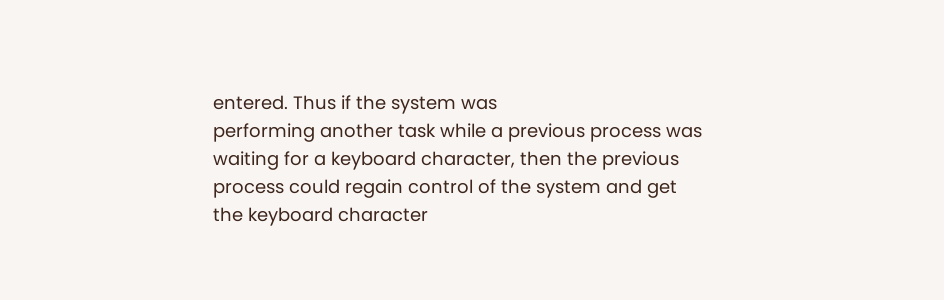entered. Thus if the system was
performing another task while a previous process was
waiting for a keyboard character, then the previous
process could regain control of the system and get
the keyboard character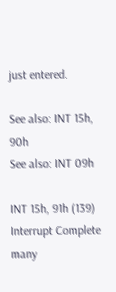just entered.

See also: INT 15h, 90h
See also: INT 09h

INT 15h, 91h (139) Interrupt Complete many